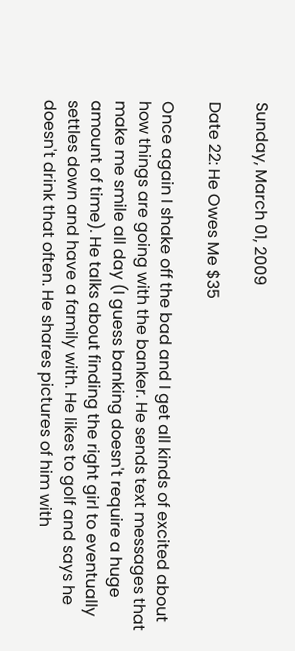Sunday, March 01, 2009

Date 22: He Owes Me $35

Once again I shake off the bad and I get all kinds of excited about how things are going with the banker. He sends text messages that make me smile all day (I guess banking doesn't require a huge amount of time). He talks about finding the right girl to eventually settles down and have a family with. He likes to golf and says he doesn't drink that often. He shares pictures of him with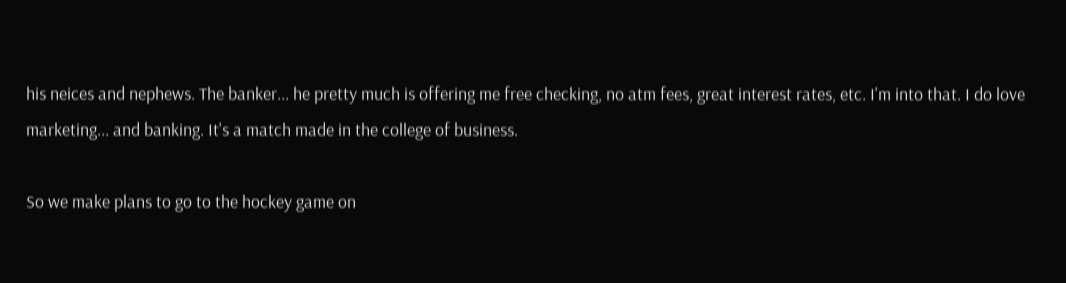his neices and nephews. The banker... he pretty much is offering me free checking, no atm fees, great interest rates, etc. I'm into that. I do love marketing... and banking. It's a match made in the college of business.

So we make plans to go to the hockey game on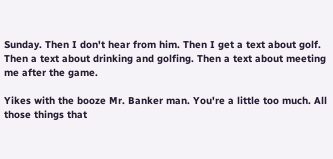Sunday. Then I don't hear from him. Then I get a text about golf. Then a text about drinking and golfing. Then a text about meeting me after the game.

Yikes with the booze Mr. Banker man. You're a little too much. All those things that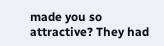made you so attractive? They had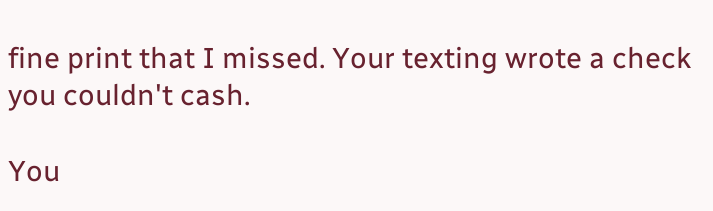fine print that I missed. Your texting wrote a check you couldn't cash.

You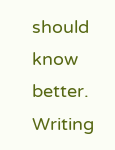should know better. Writing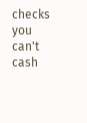checks you can't cash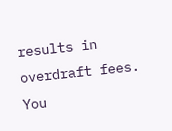results in overdraft fees. You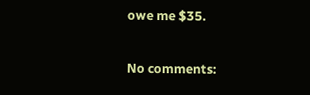owe me $35.

No comments: